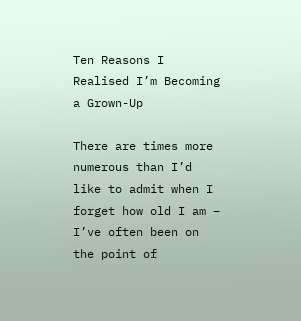Ten Reasons I Realised I’m Becoming a Grown-Up

There are times more numerous than I’d like to admit when I forget how old I am – I’ve often been on the point of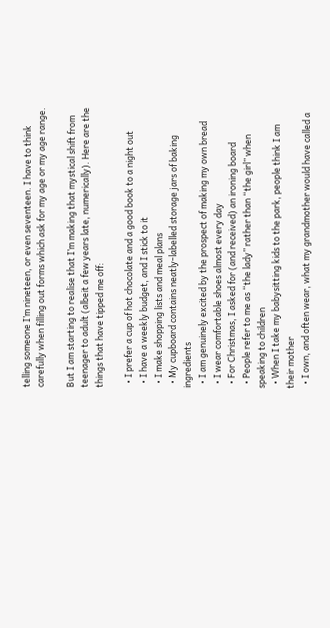telling someone I’m nineteen, or even seventeen. I have to think carefully when filling out forms which ask for my age or my age range.

But I am starting to realise that I’m making that mystical shift from teenager to adult (albeit a few years late, numerically). Here are the things that have tipped me off:

  • I prefer a cup of hot chocolate and a good book to a night out
  • I have a weekly budget, and I stick to it
  • I make shopping lists and meal plans
  • My cupboard contains neatly-labelled storage jars of baking ingredients
  • I am genuinely excited by the prospect of making my own bread
  • I wear comfortable shoes almost every day
  • For Christmas, I asked for (and received) an ironing board
  • People refer to me as “the lady” rather than “the girl” when speaking to children
  • When I take my babysitting kids to the park, people think I am their mother
  • I own, and often wear, what my grandmother would have called a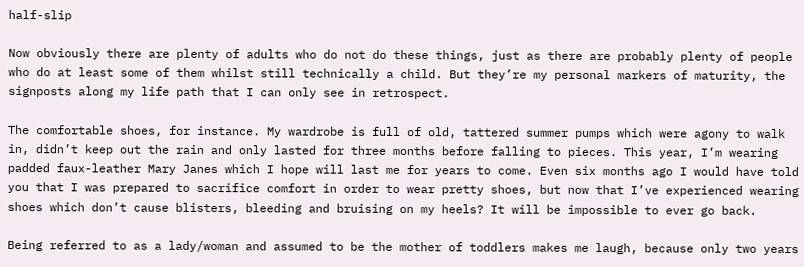half-slip

Now obviously there are plenty of adults who do not do these things, just as there are probably plenty of people who do at least some of them whilst still technically a child. But they’re my personal markers of maturity, the signposts along my life path that I can only see in retrospect.

The comfortable shoes, for instance. My wardrobe is full of old, tattered summer pumps which were agony to walk in, didn’t keep out the rain and only lasted for three months before falling to pieces. This year, I’m wearing padded faux-leather Mary Janes which I hope will last me for years to come. Even six months ago I would have told you that I was prepared to sacrifice comfort in order to wear pretty shoes, but now that I’ve experienced wearing shoes which don’t cause blisters, bleeding and bruising on my heels? It will be impossible to ever go back.

Being referred to as a lady/woman and assumed to be the mother of toddlers makes me laugh, because only two years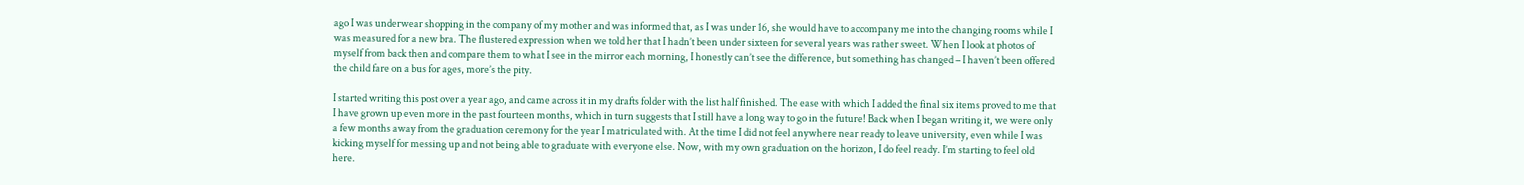ago I was underwear shopping in the company of my mother and was informed that, as I was under 16, she would have to accompany me into the changing rooms while I was measured for a new bra. The flustered expression when we told her that I hadn’t been under sixteen for several years was rather sweet. When I look at photos of myself from back then and compare them to what I see in the mirror each morning, I honestly can’t see the difference, but something has changed – I haven’t been offered the child fare on a bus for ages, more’s the pity.

I started writing this post over a year ago, and came across it in my drafts folder with the list half finished. The ease with which I added the final six items proved to me that I have grown up even more in the past fourteen months, which in turn suggests that I still have a long way to go in the future! Back when I began writing it, we were only a few months away from the graduation ceremony for the year I matriculated with. At the time I did not feel anywhere near ready to leave university, even while I was kicking myself for messing up and not being able to graduate with everyone else. Now, with my own graduation on the horizon, I do feel ready. I’m starting to feel old here.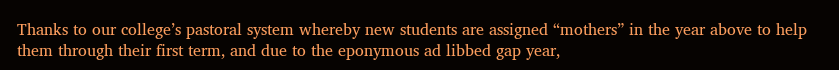Thanks to our college’s pastoral system whereby new students are assigned “mothers” in the year above to help them through their first term, and due to the eponymous ad libbed gap year,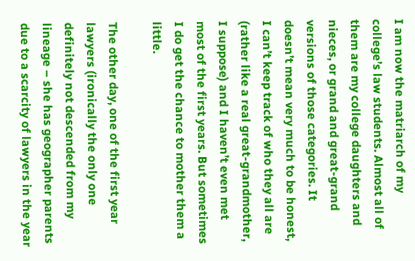I am now the matriarch of my college’s law students. Almost all of them are my college daughters and nieces, or grand and great-grand versions of those categories. It doesn’t mean very much to be honest, I can’t keep track of who they all are (rather like a real great-grandmother, I suppose) and I haven’t even met most of the first years. But sometimes I do get the chance to mother them a little.

The other day, one of the first year lawyers (ironically the only one definitely not descended from my lineage – she has geographer parents due to a scarcity of lawyers in the year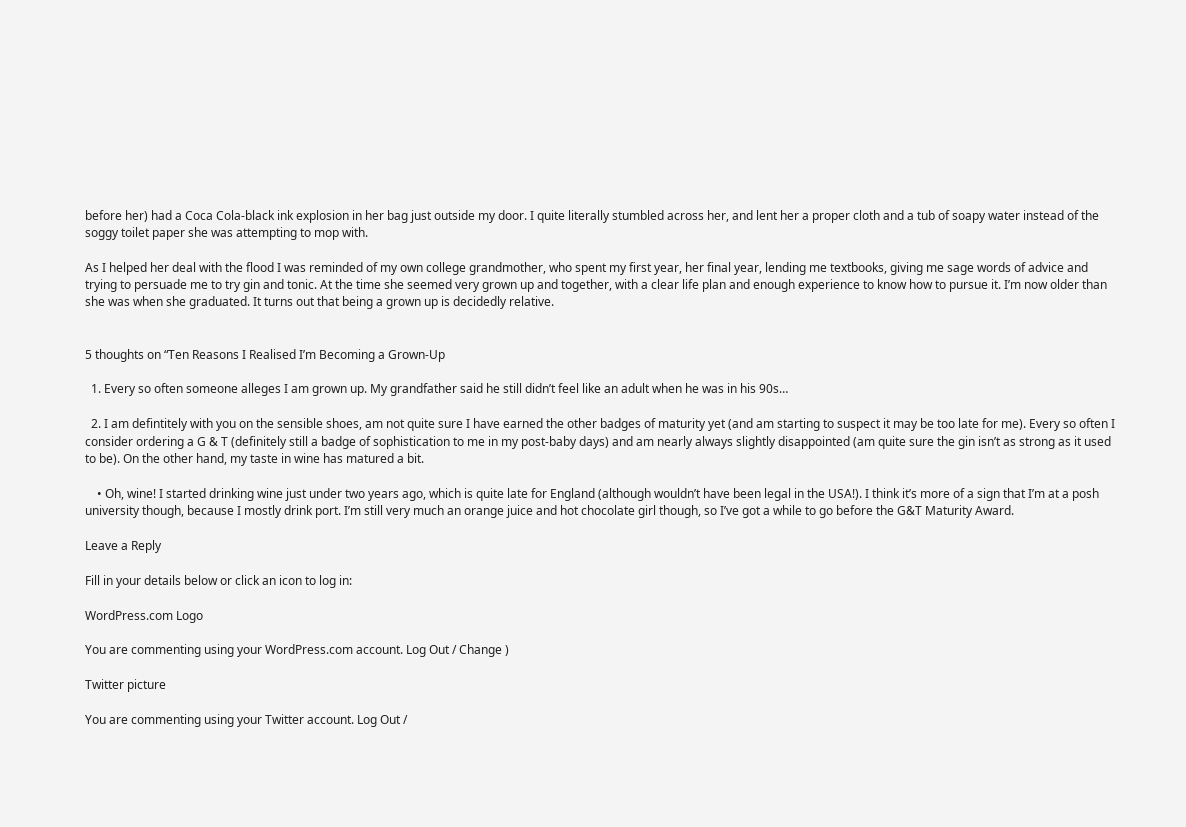before her) had a Coca Cola-black ink explosion in her bag just outside my door. I quite literally stumbled across her, and lent her a proper cloth and a tub of soapy water instead of the soggy toilet paper she was attempting to mop with.

As I helped her deal with the flood I was reminded of my own college grandmother, who spent my first year, her final year, lending me textbooks, giving me sage words of advice and trying to persuade me to try gin and tonic. At the time she seemed very grown up and together, with a clear life plan and enough experience to know how to pursue it. I’m now older than she was when she graduated. It turns out that being a grown up is decidedly relative.


5 thoughts on “Ten Reasons I Realised I’m Becoming a Grown-Up

  1. Every so often someone alleges I am grown up. My grandfather said he still didn’t feel like an adult when he was in his 90s…

  2. I am defintitely with you on the sensible shoes, am not quite sure I have earned the other badges of maturity yet (and am starting to suspect it may be too late for me). Every so often I consider ordering a G & T (definitely still a badge of sophistication to me in my post-baby days) and am nearly always slightly disappointed (am quite sure the gin isn’t as strong as it used to be). On the other hand, my taste in wine has matured a bit.

    • Oh, wine! I started drinking wine just under two years ago, which is quite late for England (although wouldn’t have been legal in the USA!). I think it’s more of a sign that I’m at a posh university though, because I mostly drink port. I’m still very much an orange juice and hot chocolate girl though, so I’ve got a while to go before the G&T Maturity Award.

Leave a Reply

Fill in your details below or click an icon to log in:

WordPress.com Logo

You are commenting using your WordPress.com account. Log Out / Change )

Twitter picture

You are commenting using your Twitter account. Log Out /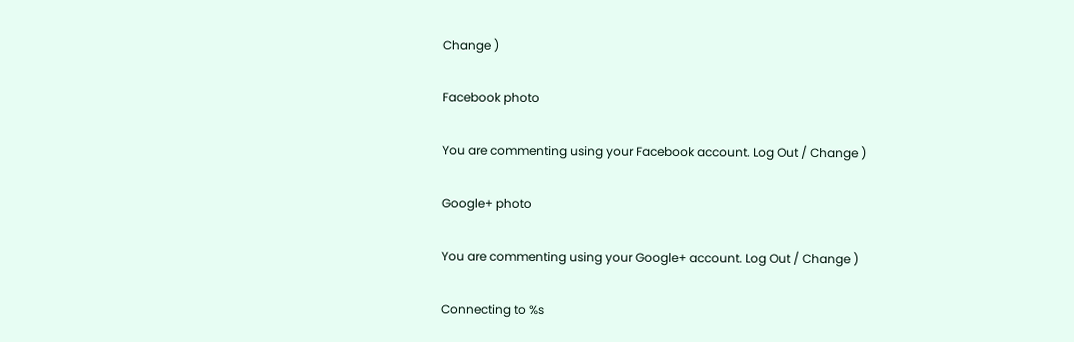Change )

Facebook photo

You are commenting using your Facebook account. Log Out / Change )

Google+ photo

You are commenting using your Google+ account. Log Out / Change )

Connecting to %s